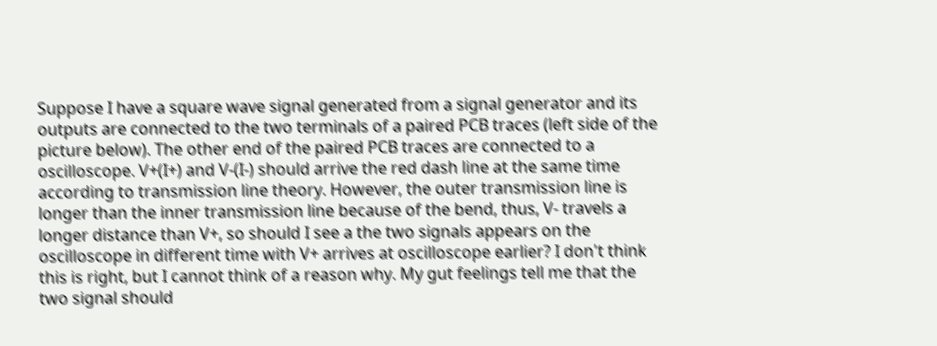Suppose I have a square wave signal generated from a signal generator and its outputs are connected to the two terminals of a paired PCB traces (left side of the picture below). The other end of the paired PCB traces are connected to a oscilloscope. V+(I+) and V-(I-) should arrive the red dash line at the same time according to transmission line theory. However, the outer transmission line is longer than the inner transmission line because of the bend, thus, V- travels a longer distance than V+, so should I see a the two signals appears on the oscilloscope in different time with V+ arrives at oscilloscope earlier? I don't think this is right, but I cannot think of a reason why. My gut feelings tell me that the two signal should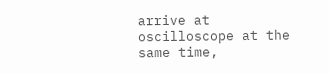arrive at oscilloscope at the same time,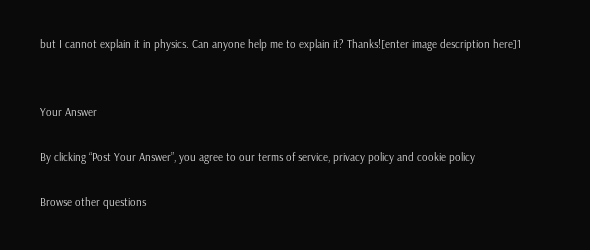but I cannot explain it in physics. Can anyone help me to explain it? Thanks![enter image description here]1


Your Answer

By clicking “Post Your Answer”, you agree to our terms of service, privacy policy and cookie policy

Browse other questions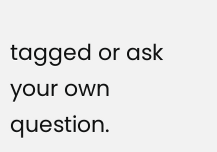tagged or ask your own question.